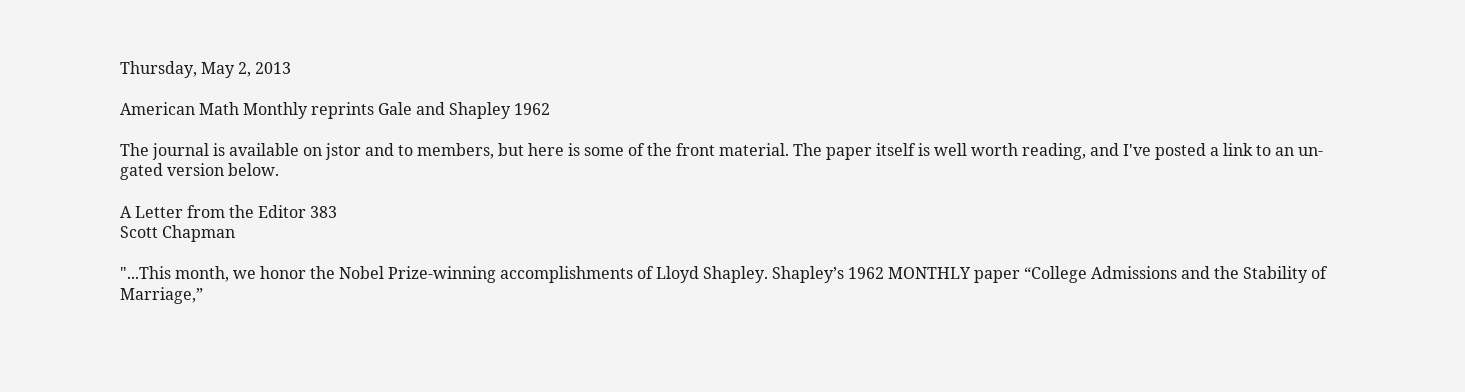Thursday, May 2, 2013

American Math Monthly reprints Gale and Shapley 1962

The journal is available on jstor and to members, but here is some of the front material. The paper itself is well worth reading, and I've posted a link to an un-gated version below.

A Letter from the Editor 383
Scott Chapman

"...This month, we honor the Nobel Prize-winning accomplishments of Lloyd Shapley. Shapley’s 1962 MONTHLY paper “College Admissions and the Stability of Marriage,”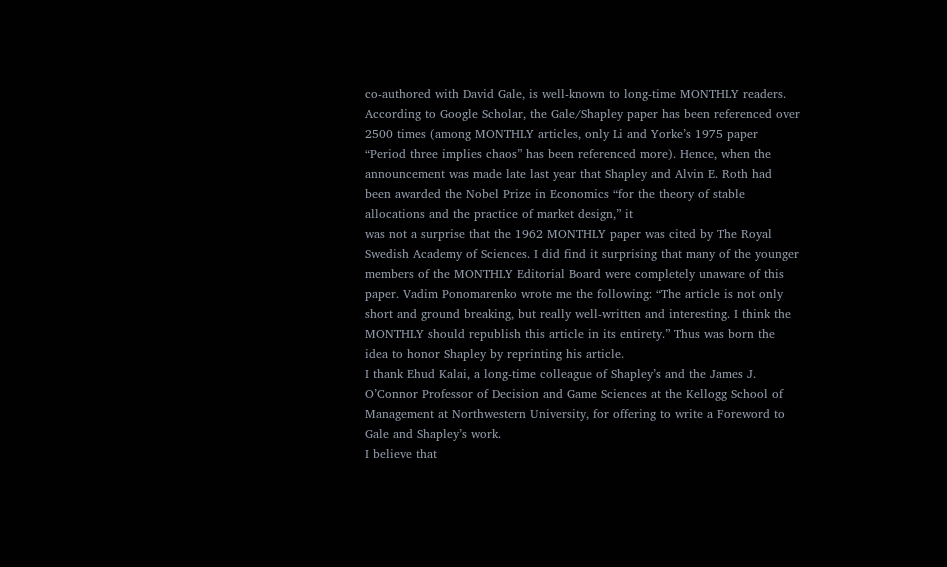co-authored with David Gale, is well-known to long-time MONTHLY readers. According to Google Scholar, the Gale/Shapley paper has been referenced over 2500 times (among MONTHLY articles, only Li and Yorke’s 1975 paper “Period three implies chaos” has been referenced more). Hence, when the announcement was made late last year that Shapley and Alvin E. Roth had been awarded the Nobel Prize in Economics “for the theory of stable allocations and the practice of market design,” it
was not a surprise that the 1962 MONTHLY paper was cited by The Royal Swedish Academy of Sciences. I did find it surprising that many of the younger members of the MONTHLY Editorial Board were completely unaware of this paper. Vadim Ponomarenko wrote me the following: “The article is not only short and ground breaking, but really well-written and interesting. I think the MONTHLY should republish this article in its entirety.” Thus was born the idea to honor Shapley by reprinting his article.
I thank Ehud Kalai, a long-time colleague of Shapley’s and the James J. O’Connor Professor of Decision and Game Sciences at the Kellogg School of Management at Northwestern University, for offering to write a Foreword to Gale and Shapley’s work.
I believe that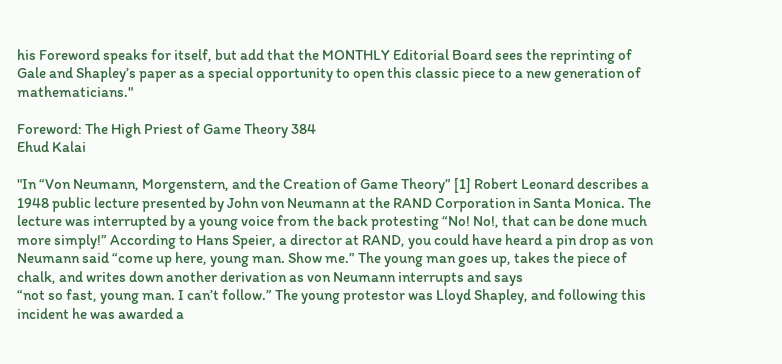his Foreword speaks for itself, but add that the MONTHLY Editorial Board sees the reprinting of Gale and Shapley’s paper as a special opportunity to open this classic piece to a new generation of mathematicians."

Foreword: The High Priest of Game Theory 384
Ehud Kalai

"In “Von Neumann, Morgenstern, and the Creation of Game Theory” [1] Robert Leonard describes a 1948 public lecture presented by John von Neumann at the RAND Corporation in Santa Monica. The lecture was interrupted by a young voice from the back protesting “No! No!, that can be done much more simply!” According to Hans Speier, a director at RAND, you could have heard a pin drop as von Neumann said “come up here, young man. Show me.” The young man goes up, takes the piece of chalk, and writes down another derivation as von Neumann interrupts and says
“not so fast, young man. I can’t follow.” The young protestor was Lloyd Shapley, and following this incident he was awarded a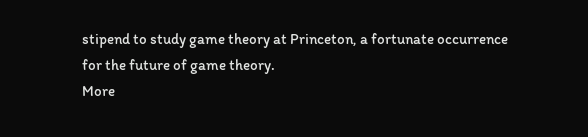stipend to study game theory at Princeton, a fortunate occurrence for the future of game theory.
More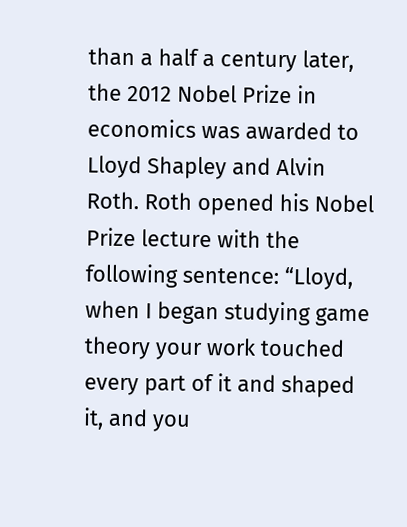than a half a century later, the 2012 Nobel Prize in economics was awarded to Lloyd Shapley and Alvin Roth. Roth opened his Nobel Prize lecture with the following sentence: “Lloyd, when I began studying game theory your work touched every part of it and shaped it, and you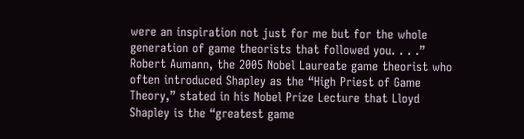were an inspiration not just for me but for the whole generation of game theorists that followed you. . . .” Robert Aumann, the 2005 Nobel Laureate game theorist who often introduced Shapley as the “High Priest of Game Theory,” stated in his Nobel Prize Lecture that Lloyd Shapley is the “greatest game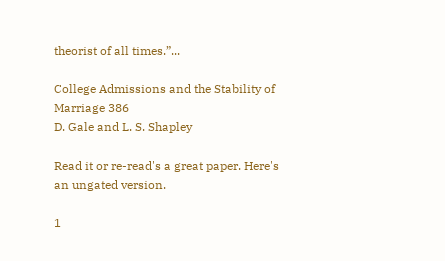theorist of all times.”...

College Admissions and the Stability of Marriage 386
D. Gale and L. S. Shapley

Read it or re-read's a great paper. Here's an ungated version.

1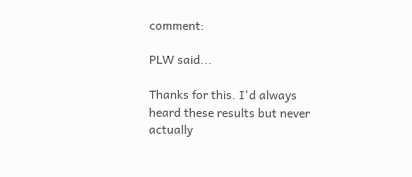comment:

PLW said...

Thanks for this. I'd always heard these results but never actually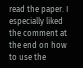read the paper. I especially liked the comment at the end on how to use the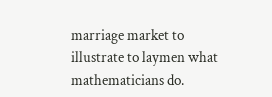marriage market to illustrate to laymen what mathematicians do.